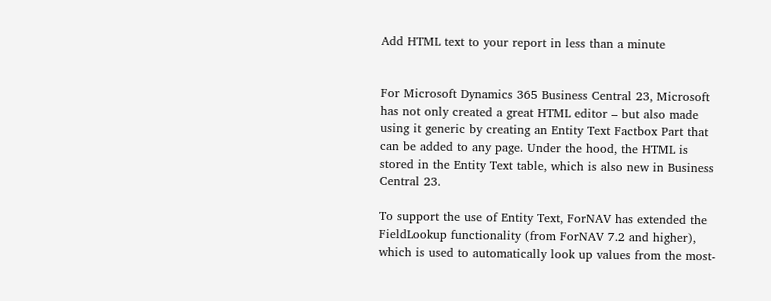Add HTML text to your report in less than a minute


For Microsoft Dynamics 365 Business Central 23, Microsoft has not only created a great HTML editor – but also made using it generic by creating an Entity Text Factbox Part that can be added to any page. Under the hood, the HTML is stored in the Entity Text table, which is also new in Business Central 23.

To support the use of Entity Text, ForNAV has extended the FieldLookup functionality (from ForNAV 7.2 and higher), which is used to automatically look up values from the most-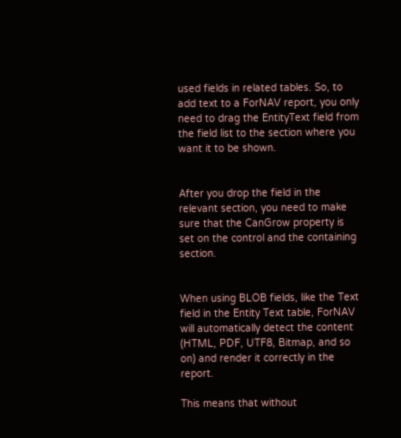used fields in related tables. So, to add text to a ForNAV report, you only need to drag the EntityText field from the field list to the section where you want it to be shown.


After you drop the field in the relevant section, you need to make sure that the CanGrow property is set on the control and the containing section.


When using BLOB fields, like the Text field in the Entity Text table, ForNAV will automatically detect the content (HTML, PDF, UTF8, Bitmap, and so on) and render it correctly in the report.

This means that without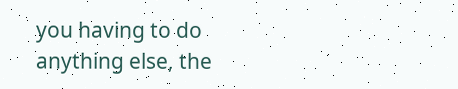you having to do anything else, the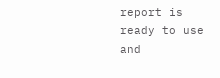report is ready to use and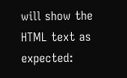will show the HTML text as expected: